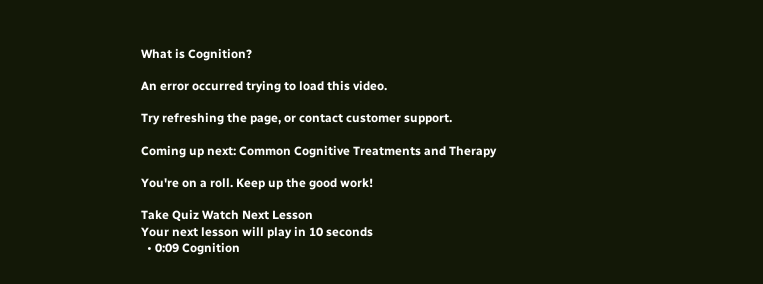What is Cognition?

An error occurred trying to load this video.

Try refreshing the page, or contact customer support.

Coming up next: Common Cognitive Treatments and Therapy

You're on a roll. Keep up the good work!

Take Quiz Watch Next Lesson
Your next lesson will play in 10 seconds
  • 0:09 Cognition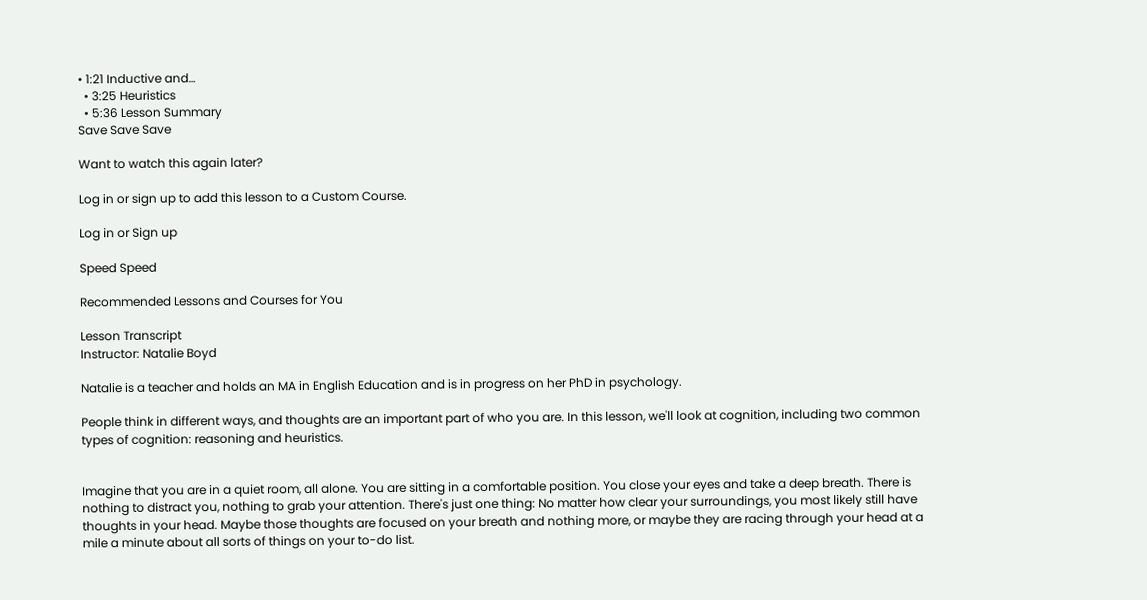• 1:21 Inductive and…
  • 3:25 Heuristics
  • 5:36 Lesson Summary
Save Save Save

Want to watch this again later?

Log in or sign up to add this lesson to a Custom Course.

Log in or Sign up

Speed Speed

Recommended Lessons and Courses for You

Lesson Transcript
Instructor: Natalie Boyd

Natalie is a teacher and holds an MA in English Education and is in progress on her PhD in psychology.

People think in different ways, and thoughts are an important part of who you are. In this lesson, we'll look at cognition, including two common types of cognition: reasoning and heuristics.


Imagine that you are in a quiet room, all alone. You are sitting in a comfortable position. You close your eyes and take a deep breath. There is nothing to distract you, nothing to grab your attention. There's just one thing: No matter how clear your surroundings, you most likely still have thoughts in your head. Maybe those thoughts are focused on your breath and nothing more, or maybe they are racing through your head at a mile a minute about all sorts of things on your to-do list.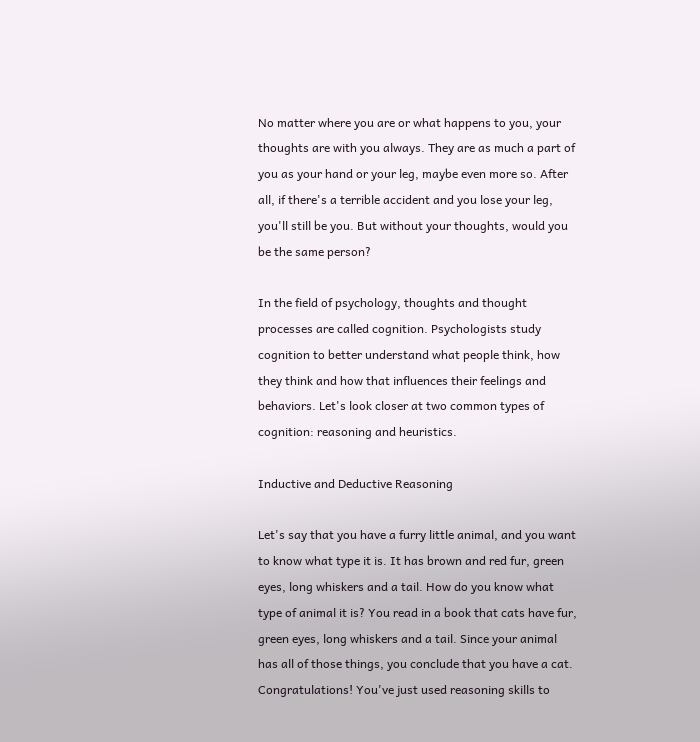No matter where you are or what happens to you, your thoughts are with you always. They are as much a part of you as your hand or your leg, maybe even more so. After all, if there's a terrible accident and you lose your leg, you'll still be you. But without your thoughts, would you be the same person?

In the field of psychology, thoughts and thought processes are called cognition. Psychologists study cognition to better understand what people think, how they think and how that influences their feelings and behaviors. Let's look closer at two common types of cognition: reasoning and heuristics.

Inductive and Deductive Reasoning

Let's say that you have a furry little animal, and you want to know what type it is. It has brown and red fur, green eyes, long whiskers and a tail. How do you know what type of animal it is? You read in a book that cats have fur, green eyes, long whiskers and a tail. Since your animal has all of those things, you conclude that you have a cat. Congratulations! You've just used reasoning skills to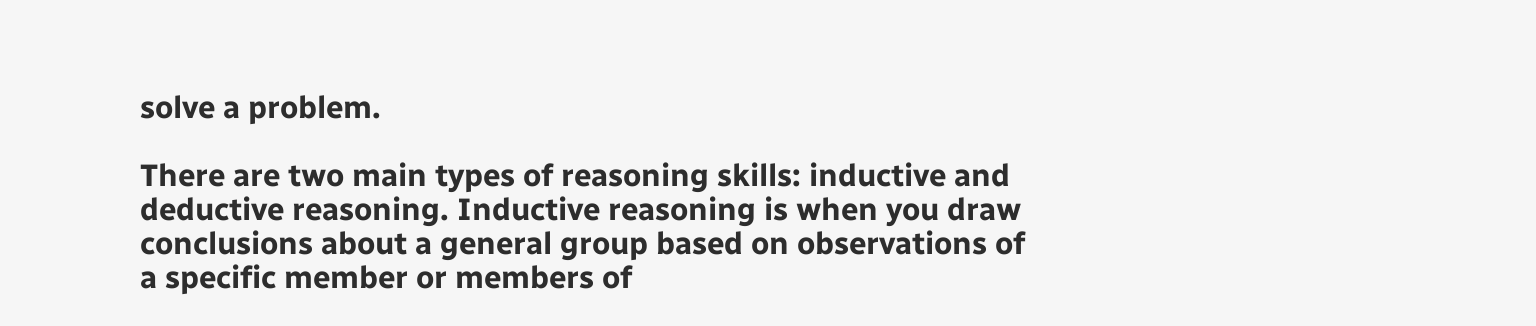solve a problem.

There are two main types of reasoning skills: inductive and deductive reasoning. Inductive reasoning is when you draw conclusions about a general group based on observations of a specific member or members of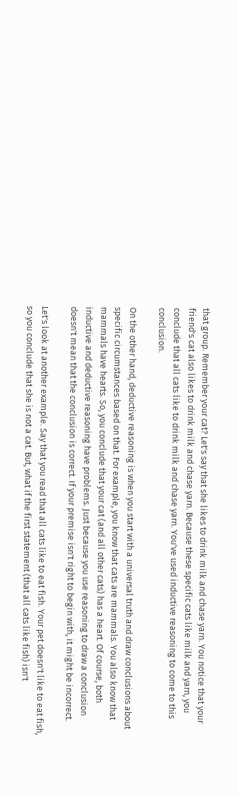that group. Remember your cat? Let's say that she likes to drink milk and chase yarn. You notice that your friend's cat also likes to drink milk and chase yarn. Because these specific cats like milk and yarn, you conclude that all cats like to drink milk and chase yarn. You've used inductive reasoning to come to this conclusion.

On the other hand, deductive reasoning is when you start with a universal truth and draw conclusions about specific circumstances based on that. For example, you know that cats are mammals. You also know that mammals have hearts. So, you conclude that your cat (and all other cats) has a heart. Of course, both inductive and deductive reasoning have problems. Just because you use reasoning to draw a conclusion doesn't mean that the conclusion is correct. If your premise isn't right to begin with, it might be incorrect.

Let's look at another example. Say that you read that all cats like to eat fish. Your pet doesn't like to eat fish, so you conclude that she is not a cat. But, what if the first statement (that all cats like fish) isn't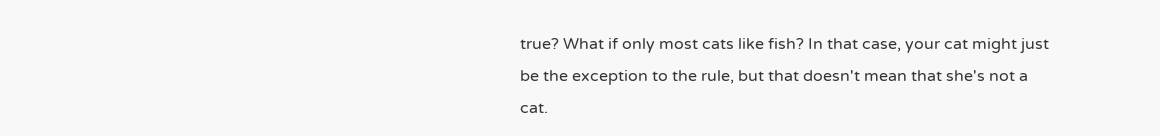true? What if only most cats like fish? In that case, your cat might just be the exception to the rule, but that doesn't mean that she's not a cat.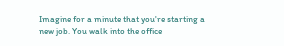Imagine for a minute that you're starting a new job. You walk into the office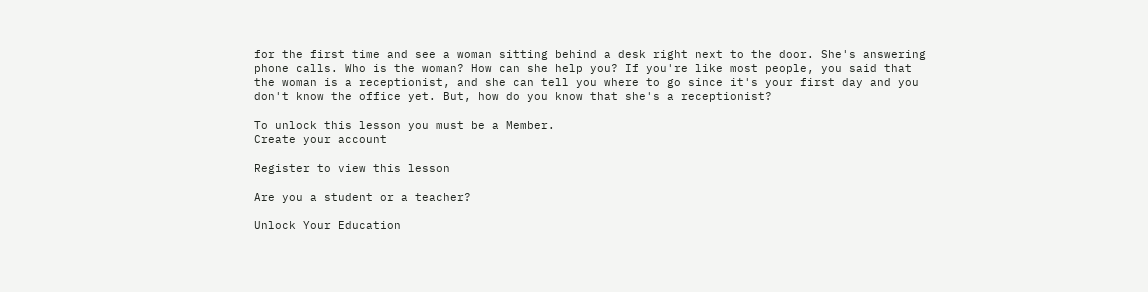for the first time and see a woman sitting behind a desk right next to the door. She's answering phone calls. Who is the woman? How can she help you? If you're like most people, you said that the woman is a receptionist, and she can tell you where to go since it's your first day and you don't know the office yet. But, how do you know that she's a receptionist?

To unlock this lesson you must be a Member.
Create your account

Register to view this lesson

Are you a student or a teacher?

Unlock Your Education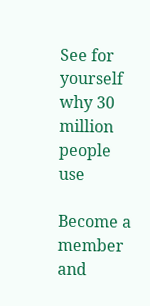See for yourself why 30 million people use

Become a member and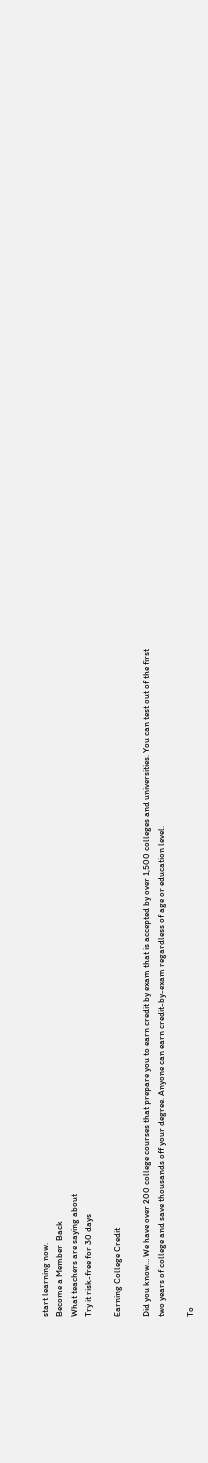start learning now.
Become a Member  Back
What teachers are saying about
Try it risk-free for 30 days

Earning College Credit

Did you know… We have over 200 college courses that prepare you to earn credit by exam that is accepted by over 1,500 colleges and universities. You can test out of the first two years of college and save thousands off your degree. Anyone can earn credit-by-exam regardless of age or education level.

To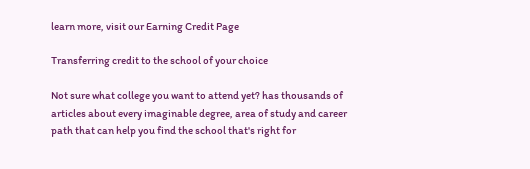learn more, visit our Earning Credit Page

Transferring credit to the school of your choice

Not sure what college you want to attend yet? has thousands of articles about every imaginable degree, area of study and career path that can help you find the school that's right for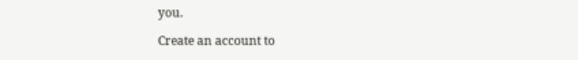you.

Create an account to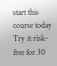start this course today
Try it risk-free for 30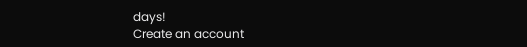days!
Create an account